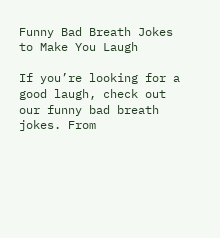Funny Bad Breath Jokes to Make You Laugh

If you’re looking for a good laugh, check out our funny bad breath jokes. From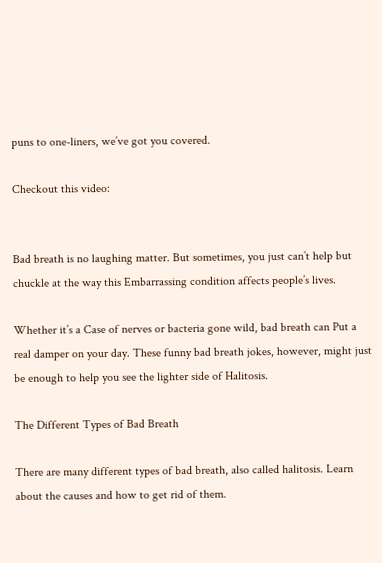puns to one-liners, we’ve got you covered.

Checkout this video:


Bad breath is no laughing matter. But sometimes, you just can’t help but chuckle at the way this Embarrassing condition affects people’s lives.

Whether it’s a Case of nerves or bacteria gone wild, bad breath can Put a real damper on your day. These funny bad breath jokes, however, might just be enough to help you see the lighter side of Halitosis.

The Different Types of Bad Breath

There are many different types of bad breath, also called halitosis. Learn about the causes and how to get rid of them.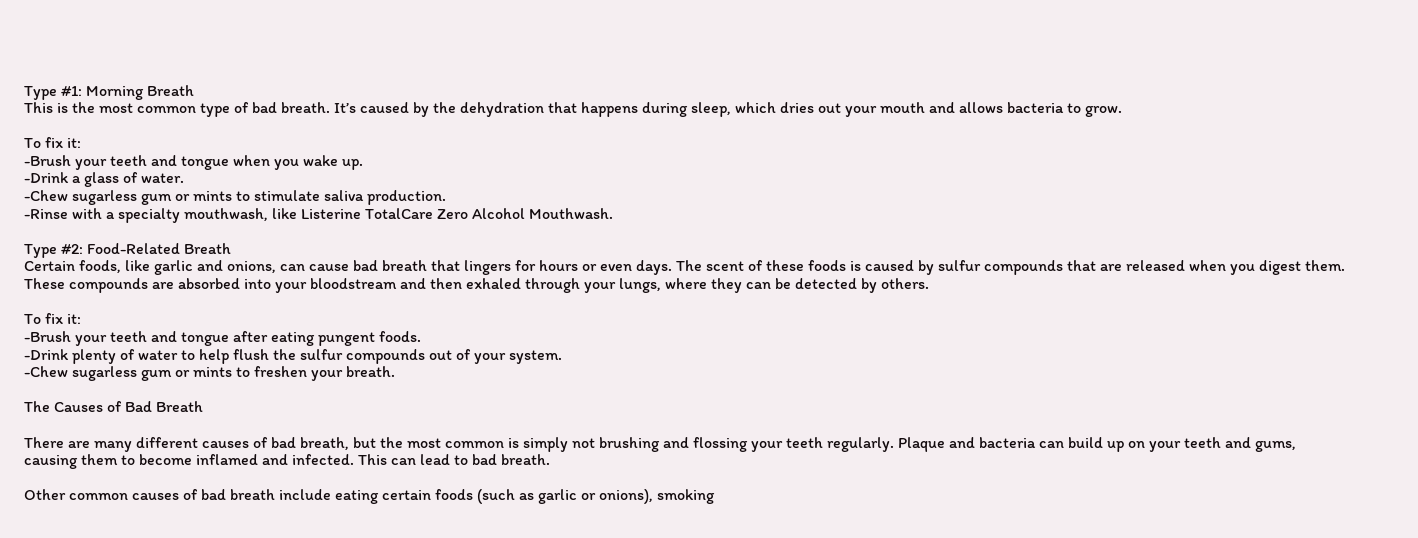Type #1: Morning Breath
This is the most common type of bad breath. It’s caused by the dehydration that happens during sleep, which dries out your mouth and allows bacteria to grow.

To fix it:
-Brush your teeth and tongue when you wake up.
-Drink a glass of water.
-Chew sugarless gum or mints to stimulate saliva production.
-Rinse with a specialty mouthwash, like Listerine TotalCare Zero Alcohol Mouthwash.

Type #2: Food-Related Breath
Certain foods, like garlic and onions, can cause bad breath that lingers for hours or even days. The scent of these foods is caused by sulfur compounds that are released when you digest them. These compounds are absorbed into your bloodstream and then exhaled through your lungs, where they can be detected by others.

To fix it:
-Brush your teeth and tongue after eating pungent foods.
-Drink plenty of water to help flush the sulfur compounds out of your system.
-Chew sugarless gum or mints to freshen your breath.

The Causes of Bad Breath

There are many different causes of bad breath, but the most common is simply not brushing and flossing your teeth regularly. Plaque and bacteria can build up on your teeth and gums, causing them to become inflamed and infected. This can lead to bad breath.

Other common causes of bad breath include eating certain foods (such as garlic or onions), smoking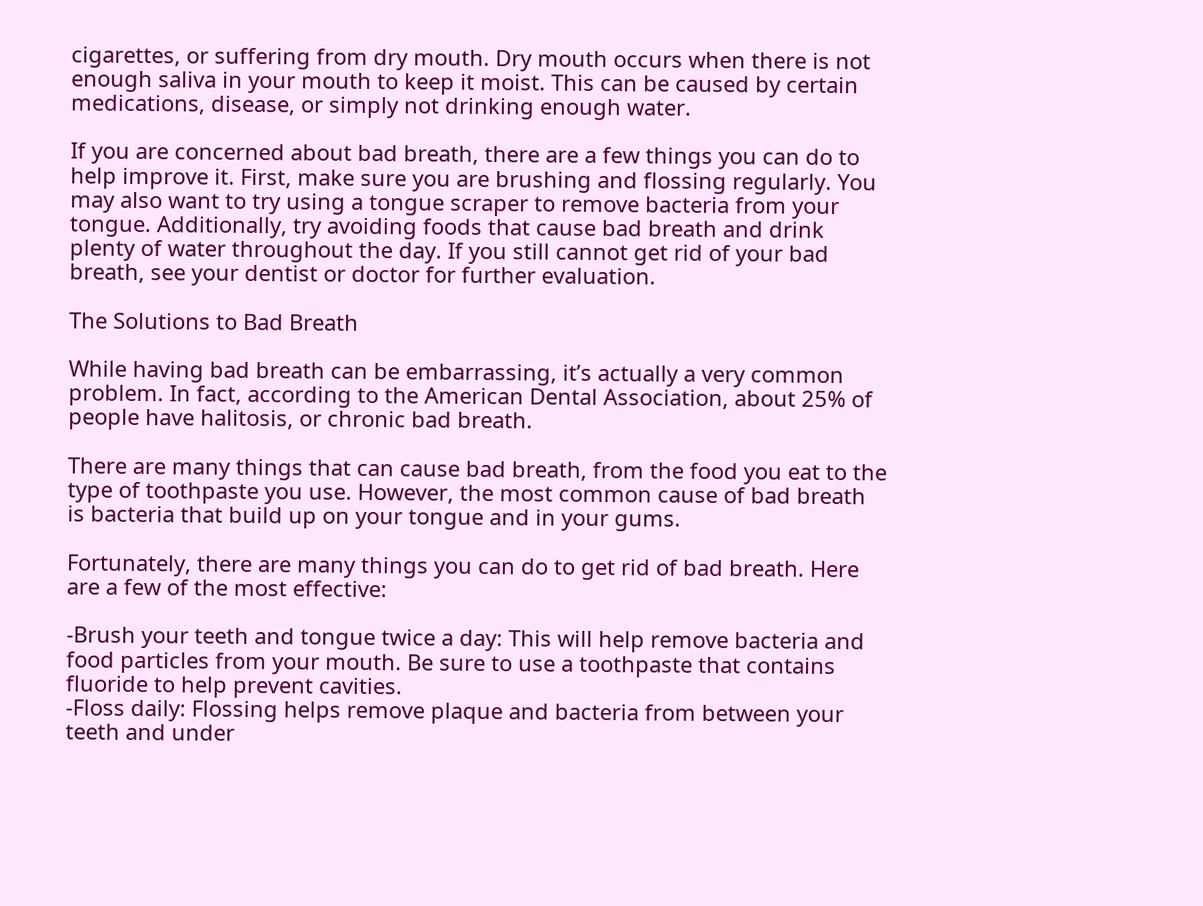cigarettes, or suffering from dry mouth. Dry mouth occurs when there is not enough saliva in your mouth to keep it moist. This can be caused by certain medications, disease, or simply not drinking enough water.

If you are concerned about bad breath, there are a few things you can do to help improve it. First, make sure you are brushing and flossing regularly. You may also want to try using a tongue scraper to remove bacteria from your tongue. Additionally, try avoiding foods that cause bad breath and drink plenty of water throughout the day. If you still cannot get rid of your bad breath, see your dentist or doctor for further evaluation.

The Solutions to Bad Breath

While having bad breath can be embarrassing, it’s actually a very common problem. In fact, according to the American Dental Association, about 25% of people have halitosis, or chronic bad breath.

There are many things that can cause bad breath, from the food you eat to the type of toothpaste you use. However, the most common cause of bad breath is bacteria that build up on your tongue and in your gums.

Fortunately, there are many things you can do to get rid of bad breath. Here are a few of the most effective:

-Brush your teeth and tongue twice a day: This will help remove bacteria and food particles from your mouth. Be sure to use a toothpaste that contains fluoride to help prevent cavities.
-Floss daily: Flossing helps remove plaque and bacteria from between your teeth and under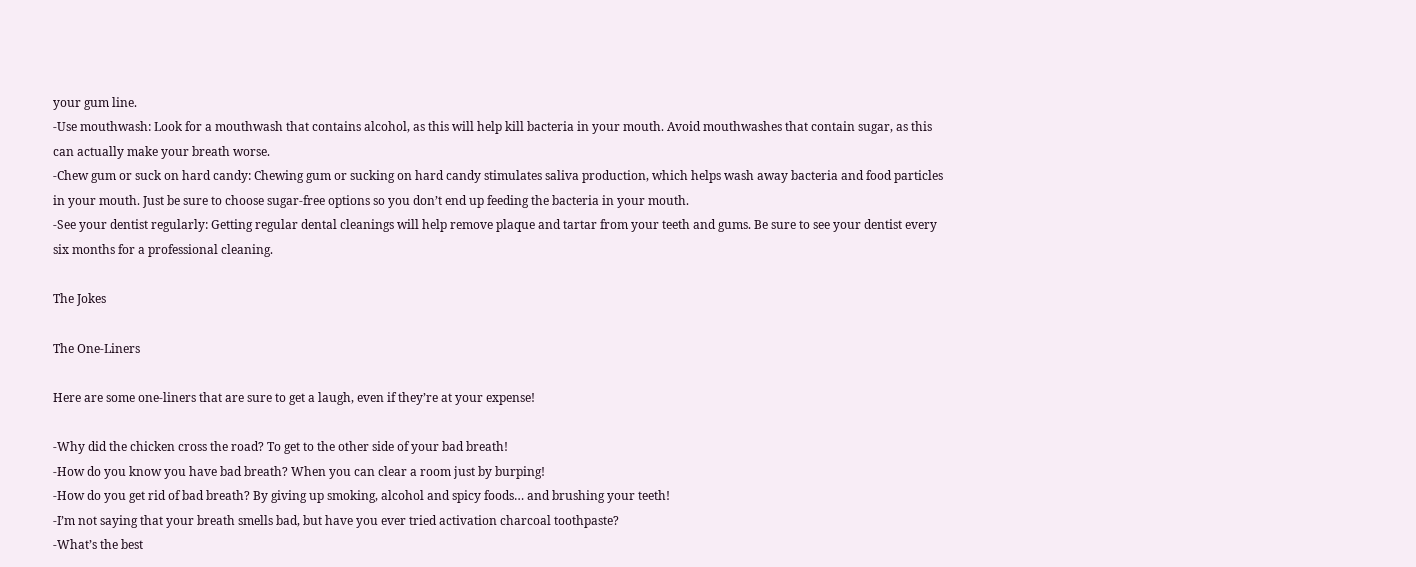your gum line.
-Use mouthwash: Look for a mouthwash that contains alcohol, as this will help kill bacteria in your mouth. Avoid mouthwashes that contain sugar, as this can actually make your breath worse.
-Chew gum or suck on hard candy: Chewing gum or sucking on hard candy stimulates saliva production, which helps wash away bacteria and food particles in your mouth. Just be sure to choose sugar-free options so you don’t end up feeding the bacteria in your mouth.
-See your dentist regularly: Getting regular dental cleanings will help remove plaque and tartar from your teeth and gums. Be sure to see your dentist every six months for a professional cleaning.

The Jokes

The One-Liners

Here are some one-liners that are sure to get a laugh, even if they’re at your expense!

-Why did the chicken cross the road? To get to the other side of your bad breath!
-How do you know you have bad breath? When you can clear a room just by burping!
-How do you get rid of bad breath? By giving up smoking, alcohol and spicy foods… and brushing your teeth!
-I’m not saying that your breath smells bad, but have you ever tried activation charcoal toothpaste?
-What’s the best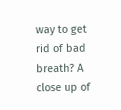way to get rid of bad breath? A close up of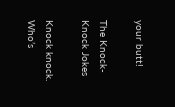your butt!

The Knock-Knock Jokes

Knock knock.
Who’s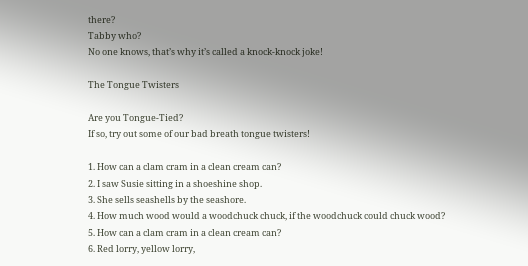there?
Tabby who?
No one knows, that’s why it’s called a knock-knock joke!

The Tongue Twisters

Are you Tongue-Tied?
If so, try out some of our bad breath tongue twisters!

1. How can a clam cram in a clean cream can?
2. I saw Susie sitting in a shoeshine shop.
3. She sells seashells by the seashore.
4. How much wood would a woodchuck chuck, if the woodchuck could chuck wood?
5. How can a clam cram in a clean cream can?
6. Red lorry, yellow lorry,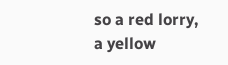so a red lorry, a yellow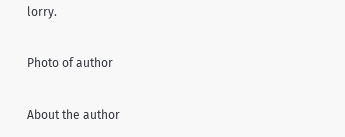lorry.

Photo of author

About the author